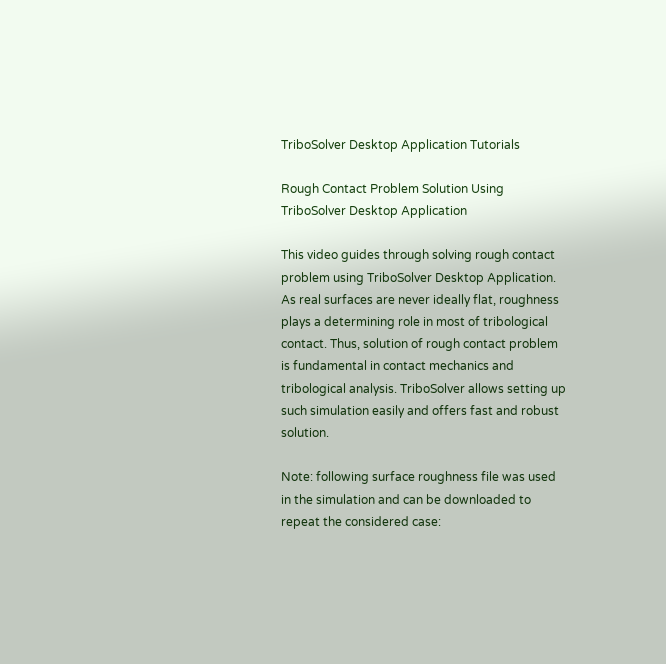TriboSolver Desktop Application Tutorials

Rough Contact Problem Solution Using TriboSolver Desktop Application

This video guides through solving rough contact problem using TriboSolver Desktop Application. As real surfaces are never ideally flat, roughness plays a determining role in most of tribological contact. Thus, solution of rough contact problem is fundamental in contact mechanics and tribological analysis. TriboSolver allows setting up such simulation easily and offers fast and robust solution.

Note: following surface roughness file was used in the simulation and can be downloaded to repeat the considered case: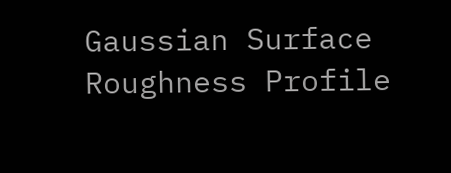Gaussian Surface Roughness Profile